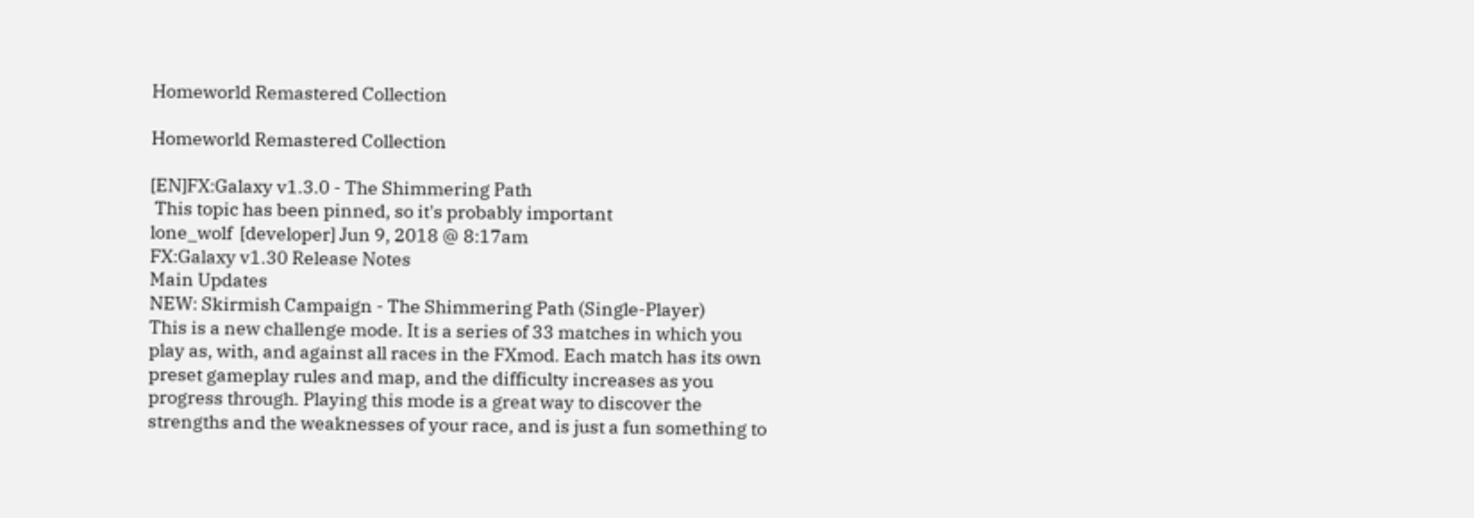Homeworld Remastered Collection

Homeworld Remastered Collection

[EN]FX:Galaxy v1.3.0 - The Shimmering Path
 This topic has been pinned, so it's probably important
lone_wolf  [developer] Jun 9, 2018 @ 8:17am
FX:Galaxy v1.30 Release Notes
Main Updates
NEW: Skirmish Campaign - The Shimmering Path (Single-Player)
This is a new challenge mode. It is a series of 33 matches in which you play as, with, and against all races in the FXmod. Each match has its own preset gameplay rules and map, and the difficulty increases as you progress through. Playing this mode is a great way to discover the strengths and the weaknesses of your race, and is just a fun something to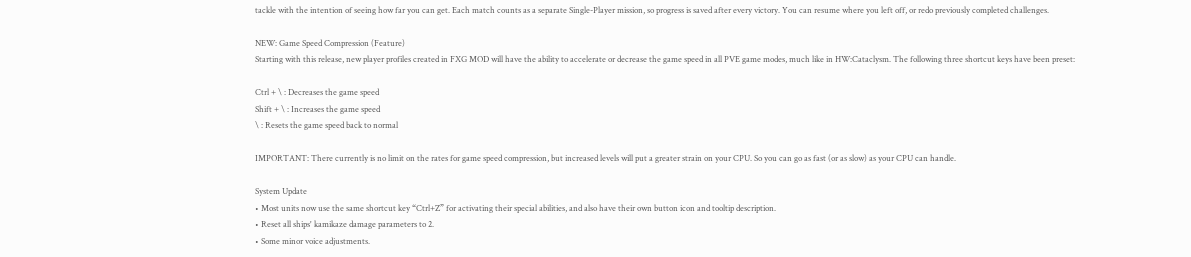tackle with the intention of seeing how far you can get. Each match counts as a separate Single-Player mission, so progress is saved after every victory. You can resume where you left off, or redo previously completed challenges.

NEW: Game Speed Compression (Feature)
Starting with this release, new player profiles created in FXG MOD will have the ability to accelerate or decrease the game speed in all PVE game modes, much like in HW:Cataclysm. The following three shortcut keys have been preset:

Ctrl + \ : Decreases the game speed
Shift + \ : Increases the game speed
\ : Resets the game speed back to normal

IMPORTANT: There currently is no limit on the rates for game speed compression, but increased levels will put a greater strain on your CPU. So you can go as fast (or as slow) as your CPU can handle.

System Update
• Most units now use the same shortcut key “Ctrl+Z” for activating their special abilities, and also have their own button icon and tooltip description.
• Reset all ships' kamikaze damage parameters to 2.
• Some minor voice adjustments.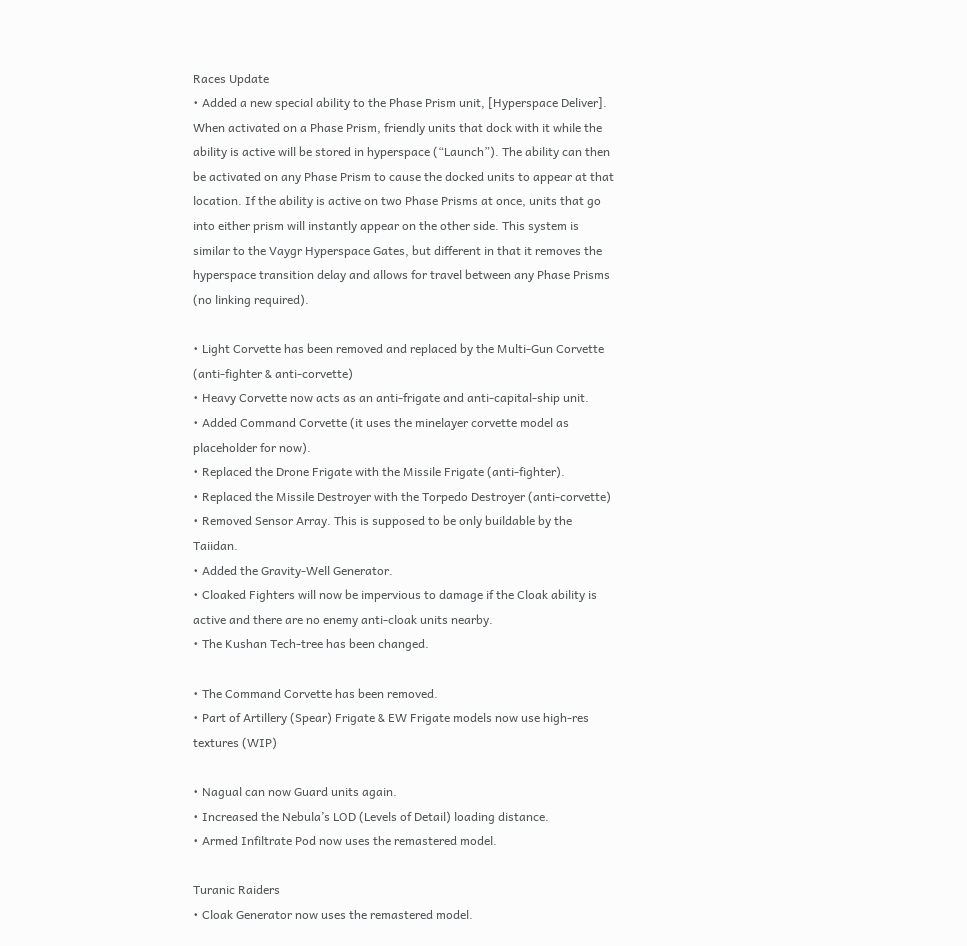Races Update
• Added a new special ability to the Phase Prism unit, [Hyperspace Deliver].
When activated on a Phase Prism, friendly units that dock with it while the ability is active will be stored in hyperspace (“Launch”). The ability can then be activated on any Phase Prism to cause the docked units to appear at that location. If the ability is active on two Phase Prisms at once, units that go into either prism will instantly appear on the other side. This system is similar to the Vaygr Hyperspace Gates, but different in that it removes the hyperspace transition delay and allows for travel between any Phase Prisms (no linking required).

• Light Corvette has been removed and replaced by the Multi-Gun Corvette (anti-fighter & anti-corvette)
• Heavy Corvette now acts as an anti-frigate and anti-capital-ship unit.
• Added Command Corvette (it uses the minelayer corvette model as placeholder for now).
• Replaced the Drone Frigate with the Missile Frigate (anti-fighter).
• Replaced the Missile Destroyer with the Torpedo Destroyer (anti-corvette)
• Removed Sensor Array. This is supposed to be only buildable by the Taiidan.
• Added the Gravity-Well Generator.
• Cloaked Fighters will now be impervious to damage if the Cloak ability is active and there are no enemy anti-cloak units nearby.
• The Kushan Tech-tree has been changed.

• The Command Corvette has been removed.
• Part of Artillery (Spear) Frigate & EW Frigate models now use high-res textures (WIP)

• Nagual can now Guard units again.
• Increased the Nebula’s LOD (Levels of Detail) loading distance.
• Armed Infiltrate Pod now uses the remastered model.

Turanic Raiders
• Cloak Generator now uses the remastered model.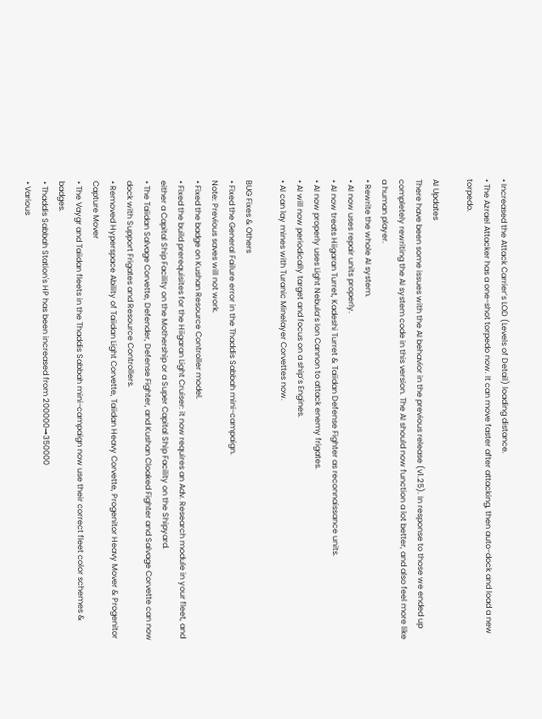• Increased the Attack Carrier’s LOD (Levels of Detail) loading distance.
• The Azrael Attacker has a one-shot torpedo now. It can move faster after attacking, then auto-dock and load a new torpedo.

AI Updates
There have been some issues with the AI behavior in the previous release (v1.25). In response to those we ended up completely rewriting the AI system code in this version. The AI should now function a lot better, and also feel more like a human player.
• Rewrite the whole AI system.
• AI now uses repair units properly.
• AI now treats Hiigaran Turret, Kadeshi Turret & Taiidan Defense Fighter as reconnaissance units.
• AI now properly uses Light Nebula’s Ion Cannon to attack enemy frigates.
• AI will now periodically target and focus on a ship’s Engines.
• AI can lay mines with Turanic Minelayer Corvettes now.

BUG Fixes & Others
• Fixed the General Failure error in the Thaddis Sabbah mini-campaign.
Note: Previous saves will not work.
• Fixed the badge on Kushan Resource Controller model.
• Fixed the build prerequisites for the Hiigaran Light Cruiser: it now requires an Adv. Research module in your fleet, and either a Capital Ship Facility on the Mothership or a Super Capital Ship Facility on the Shipyard.
• The Taiidan Salvage Corvette, Defender, Defense Fighter, and Kushan Cloaked Fighter and Salvage Corvette can now dock with Support Frigates and Resource Controllers.
• Removed Hyperspace Ability of Taiidan Light Corvette, Taiidan Heavy Corvette, Progenitor Heavy Mover & Progenitor Capture Mover
• The Vaygr and Taiidan fleets in the Thaddis Sabbah mini-campaign now use their correct fleet color schemes & badges.
• Thaddis Sabbah Station's HP has been increased from 200000→350000
• Various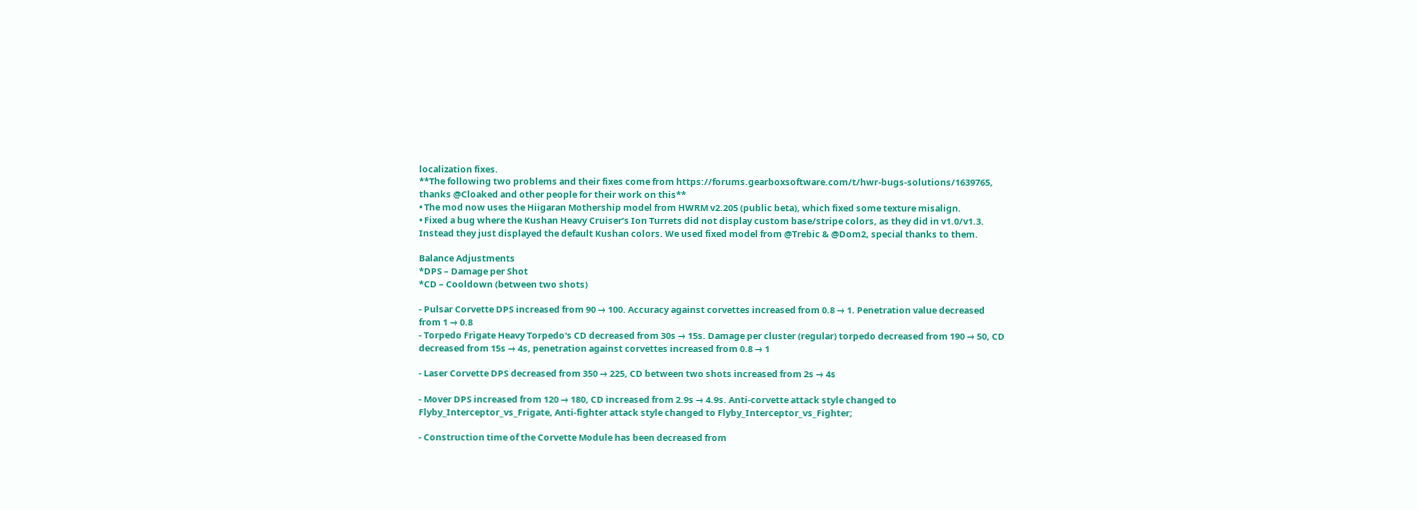localization fixes.
**The following two problems and their fixes come from https://forums.gearboxsoftware.com/t/hwr-bugs-solutions/1639765, thanks @Cloaked and other people for their work on this**
• The mod now uses the Hiigaran Mothership model from HWRM v2.205 (public beta), which fixed some texture misalign.
• Fixed a bug where the Kushan Heavy Cruiser’s Ion Turrets did not display custom base/stripe colors, as they did in v1.0/v1.3. Instead they just displayed the default Kushan colors. We used fixed model from @Trebic & @Dom2, special thanks to them.

Balance Adjustments
*DPS – Damage per Shot
*CD – Cooldown (between two shots)

- Pulsar Corvette DPS increased from 90 → 100. Accuracy against corvettes increased from 0.8 → 1. Penetration value decreased from 1 → 0.8
- Torpedo Frigate Heavy Torpedo's CD decreased from 30s → 15s. Damage per cluster (regular) torpedo decreased from 190 → 50, CD decreased from 15s → 4s, penetration against corvettes increased from 0.8 → 1

- Laser Corvette DPS decreased from 350 → 225, CD between two shots increased from 2s → 4s

- Mover DPS increased from 120 → 180, CD increased from 2.9s → 4.9s. Anti-corvette attack style changed to Flyby_Interceptor_vs_Frigate, Anti-fighter attack style changed to Flyby_Interceptor_vs_Fighter;

- Construction time of the Corvette Module has been decreased from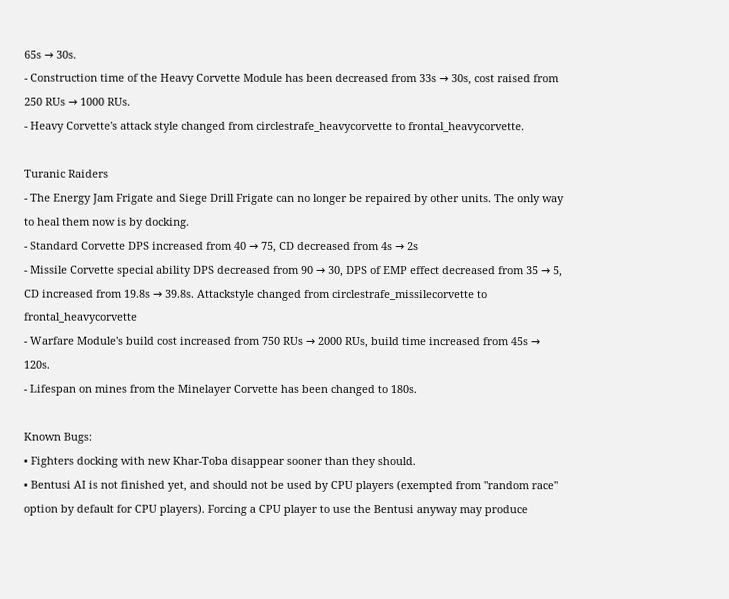65s → 30s.
- Construction time of the Heavy Corvette Module has been decreased from 33s → 30s, cost raised from 250 RUs → 1000 RUs.
- Heavy Corvette's attack style changed from circlestrafe_heavycorvette to frontal_heavycorvette.

Turanic Raiders
- The Energy Jam Frigate and Siege Drill Frigate can no longer be repaired by other units. The only way to heal them now is by docking.
- Standard Corvette DPS increased from 40 → 75, CD decreased from 4s → 2s
- Missile Corvette special ability DPS decreased from 90 → 30, DPS of EMP effect decreased from 35 → 5, CD increased from 19.8s → 39.8s. Attackstyle changed from circlestrafe_missilecorvette to frontal_heavycorvette
- Warfare Module's build cost increased from 750 RUs → 2000 RUs, build time increased from 45s → 120s.
- Lifespan on mines from the Minelayer Corvette has been changed to 180s.

Known Bugs:
• Fighters docking with new Khar-Toba disappear sooner than they should.
• Bentusi AI is not finished yet, and should not be used by CPU players (exempted from "random race" option by default for CPU players). Forcing a CPU player to use the Bentusi anyway may produce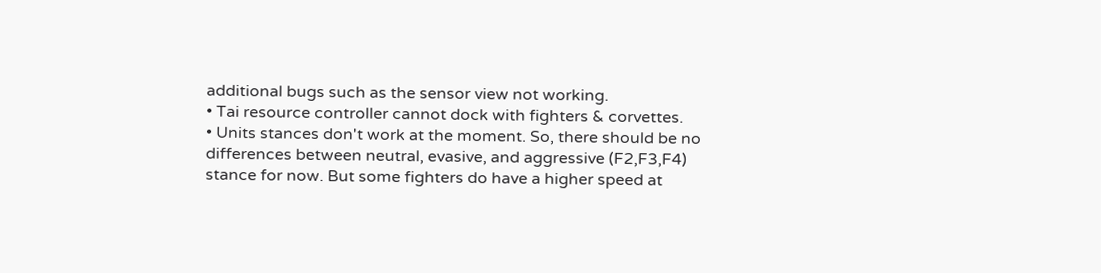additional bugs such as the sensor view not working.
• Tai resource controller cannot dock with fighters & corvettes.
• Units stances don't work at the moment. So, there should be no differences between neutral, evasive, and aggressive (F2,F3,F4) stance for now. But some fighters do have a higher speed at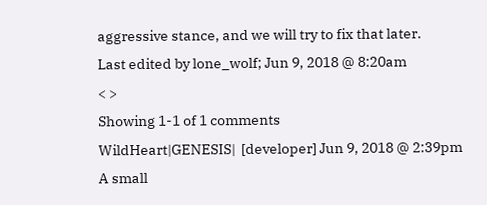aggressive stance, and we will try to fix that later.
Last edited by lone_wolf; Jun 9, 2018 @ 8:20am
< >
Showing 1-1 of 1 comments
WildHeart|GENESIS|  [developer] Jun 9, 2018 @ 2:39pm
A small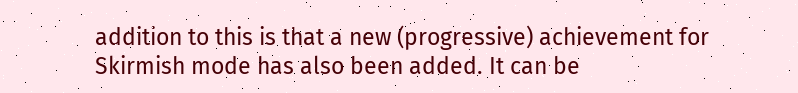addition to this is that a new (progressive) achievement for Skirmish mode has also been added. It can be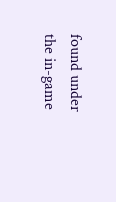found under the in-game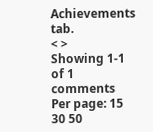Achievements tab.
< >
Showing 1-1 of 1 comments
Per page: 15 30 50